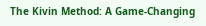The Kivin Method: A Game-Changing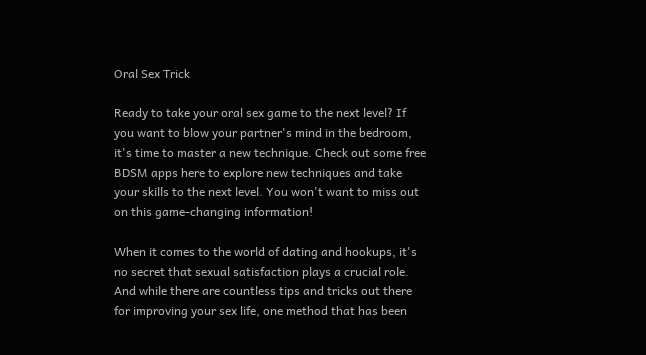Oral Sex Trick

Ready to take your oral sex game to the next level? If you want to blow your partner's mind in the bedroom, it's time to master a new technique. Check out some free BDSM apps here to explore new techniques and take your skills to the next level. You won't want to miss out on this game-changing information!

When it comes to the world of dating and hookups, it's no secret that sexual satisfaction plays a crucial role. And while there are countless tips and tricks out there for improving your sex life, one method that has been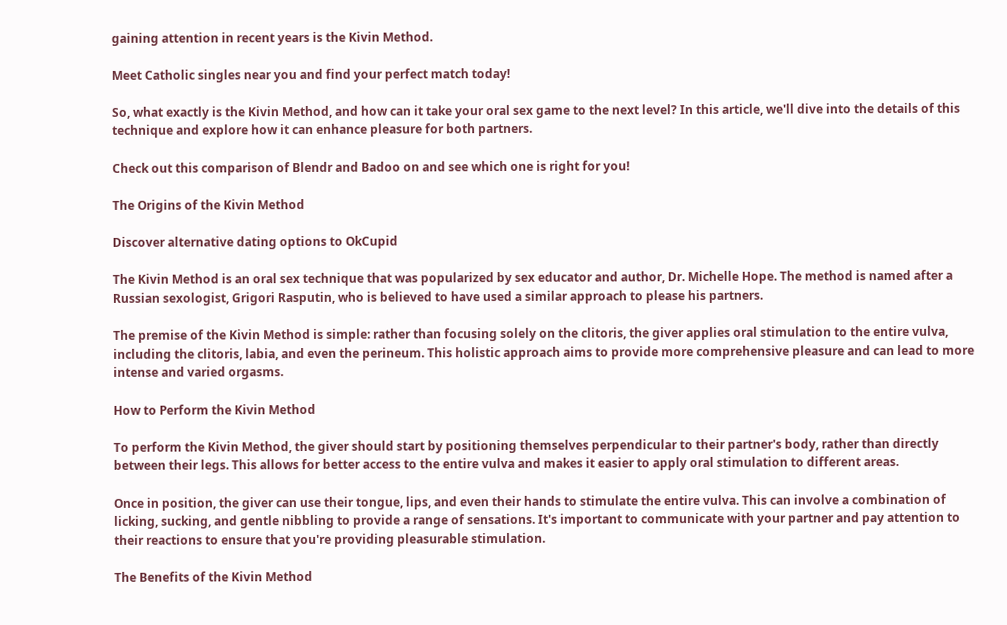gaining attention in recent years is the Kivin Method.

Meet Catholic singles near you and find your perfect match today!

So, what exactly is the Kivin Method, and how can it take your oral sex game to the next level? In this article, we'll dive into the details of this technique and explore how it can enhance pleasure for both partners.

Check out this comparison of Blendr and Badoo on and see which one is right for you!

The Origins of the Kivin Method

Discover alternative dating options to OkCupid

The Kivin Method is an oral sex technique that was popularized by sex educator and author, Dr. Michelle Hope. The method is named after a Russian sexologist, Grigori Rasputin, who is believed to have used a similar approach to please his partners.

The premise of the Kivin Method is simple: rather than focusing solely on the clitoris, the giver applies oral stimulation to the entire vulva, including the clitoris, labia, and even the perineum. This holistic approach aims to provide more comprehensive pleasure and can lead to more intense and varied orgasms.

How to Perform the Kivin Method

To perform the Kivin Method, the giver should start by positioning themselves perpendicular to their partner's body, rather than directly between their legs. This allows for better access to the entire vulva and makes it easier to apply oral stimulation to different areas.

Once in position, the giver can use their tongue, lips, and even their hands to stimulate the entire vulva. This can involve a combination of licking, sucking, and gentle nibbling to provide a range of sensations. It's important to communicate with your partner and pay attention to their reactions to ensure that you're providing pleasurable stimulation.

The Benefits of the Kivin Method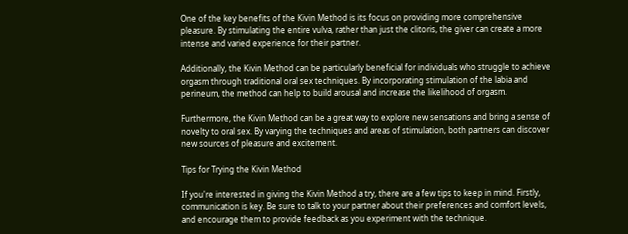One of the key benefits of the Kivin Method is its focus on providing more comprehensive pleasure. By stimulating the entire vulva, rather than just the clitoris, the giver can create a more intense and varied experience for their partner.

Additionally, the Kivin Method can be particularly beneficial for individuals who struggle to achieve orgasm through traditional oral sex techniques. By incorporating stimulation of the labia and perineum, the method can help to build arousal and increase the likelihood of orgasm.

Furthermore, the Kivin Method can be a great way to explore new sensations and bring a sense of novelty to oral sex. By varying the techniques and areas of stimulation, both partners can discover new sources of pleasure and excitement.

Tips for Trying the Kivin Method

If you're interested in giving the Kivin Method a try, there are a few tips to keep in mind. Firstly, communication is key. Be sure to talk to your partner about their preferences and comfort levels, and encourage them to provide feedback as you experiment with the technique.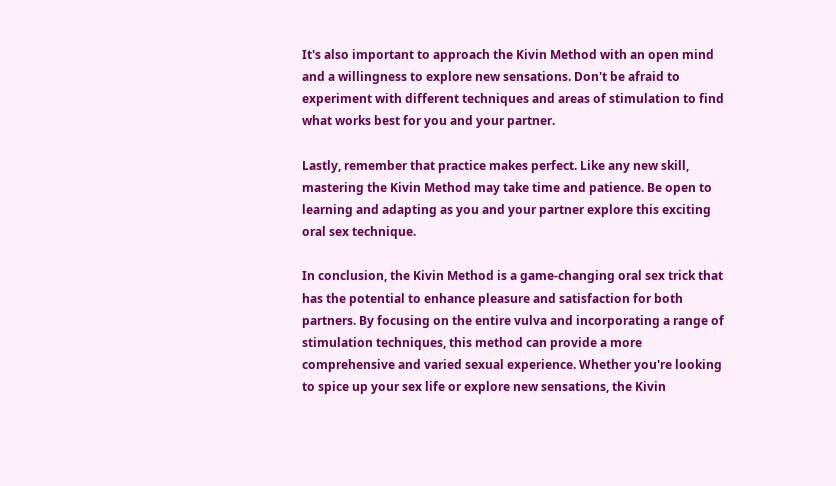It's also important to approach the Kivin Method with an open mind and a willingness to explore new sensations. Don't be afraid to experiment with different techniques and areas of stimulation to find what works best for you and your partner.

Lastly, remember that practice makes perfect. Like any new skill, mastering the Kivin Method may take time and patience. Be open to learning and adapting as you and your partner explore this exciting oral sex technique.

In conclusion, the Kivin Method is a game-changing oral sex trick that has the potential to enhance pleasure and satisfaction for both partners. By focusing on the entire vulva and incorporating a range of stimulation techniques, this method can provide a more comprehensive and varied sexual experience. Whether you're looking to spice up your sex life or explore new sensations, the Kivin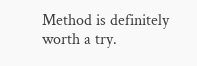Method is definitely worth a try.